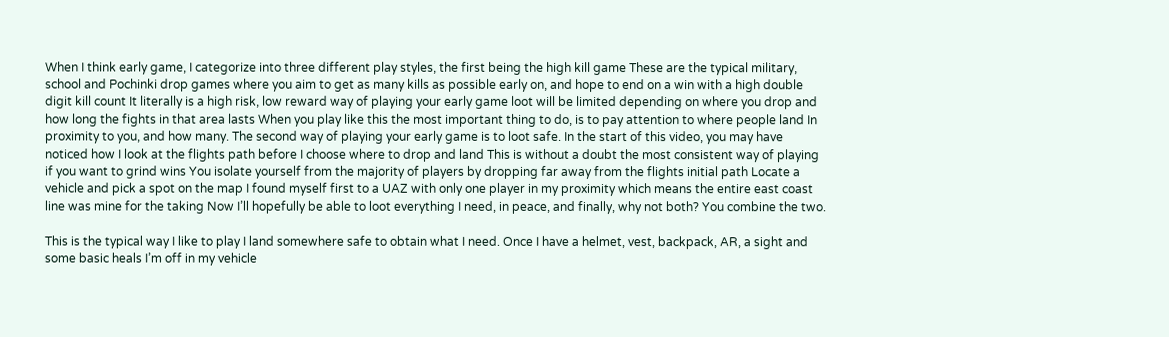When I think early game, I categorize into three different play styles, the first being the high kill game These are the typical military, school and Pochinki drop games where you aim to get as many kills as possible early on, and hope to end on a win with a high double digit kill count It literally is a high risk, low reward way of playing your early game loot will be limited depending on where you drop and how long the fights in that area lasts When you play like this the most important thing to do, is to pay attention to where people land In proximity to you, and how many. The second way of playing your early game is to loot safe. In the start of this video, you may have noticed how I look at the flights path before I choose where to drop and land This is without a doubt the most consistent way of playing if you want to grind wins You isolate yourself from the majority of players by dropping far away from the flights initial path Locate a vehicle and pick a spot on the map I found myself first to a UAZ with only one player in my proximity which means the entire east coast line was mine for the taking Now I’ll hopefully be able to loot everything I need, in peace, and finally, why not both? You combine the two.

This is the typical way I like to play I land somewhere safe to obtain what I need. Once I have a helmet, vest, backpack, AR, a sight and some basic heals I’m off in my vehicle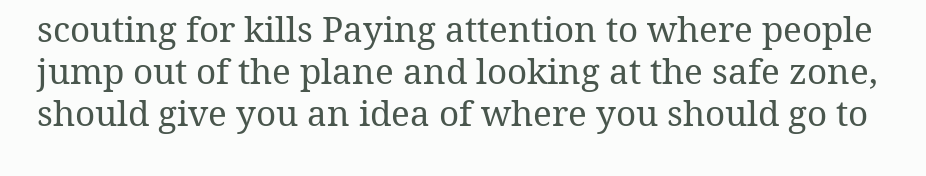scouting for kills Paying attention to where people jump out of the plane and looking at the safe zone, should give you an idea of where you should go to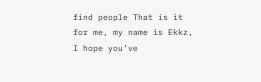find people That is it for me, my name is Ekkz, I hope you’ve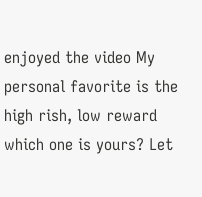enjoyed the video My personal favorite is the high rish, low reward which one is yours? Let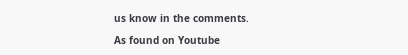us know in the comments.

As found on Youtube